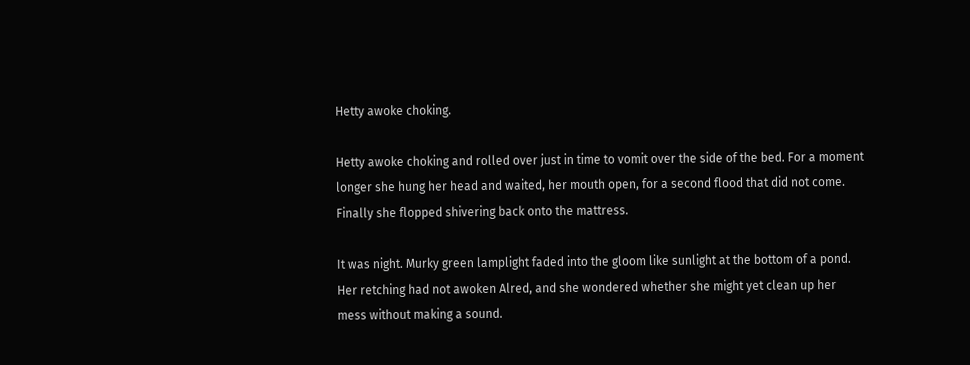Hetty awoke choking.

Hetty awoke choking and rolled over just in time to vomit over the side of the bed. For a moment longer she hung her head and waited, her mouth open, for a second flood that did not come. Finally she flopped shivering back onto the mattress.

It was night. Murky green lamplight faded into the gloom like sunlight at the bottom of a pond. Her retching had not awoken Alred, and she wondered whether she might yet clean up her mess without making a sound.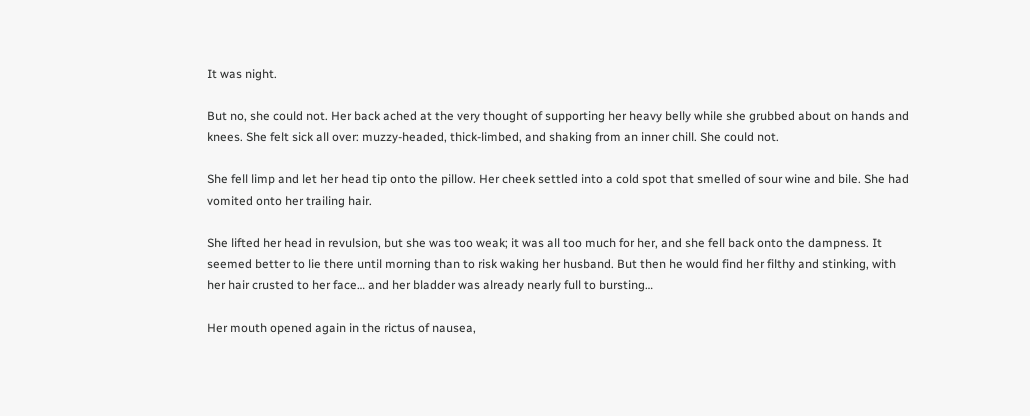It was night.

But no, she could not. Her back ached at the very thought of supporting her heavy belly while she grubbed about on hands and knees. She felt sick all over: muzzy-headed, thick-limbed, and shaking from an inner chill. She could not.

She fell limp and let her head tip onto the pillow. Her cheek settled into a cold spot that smelled of sour wine and bile. She had vomited onto her trailing hair.

She lifted her head in revulsion, but she was too weak; it was all too much for her, and she fell back onto the dampness. It seemed better to lie there until morning than to risk waking her husband. But then he would find her filthy and stinking, with her hair crusted to her face… and her bladder was already nearly full to bursting…

Her mouth opened again in the rictus of nausea,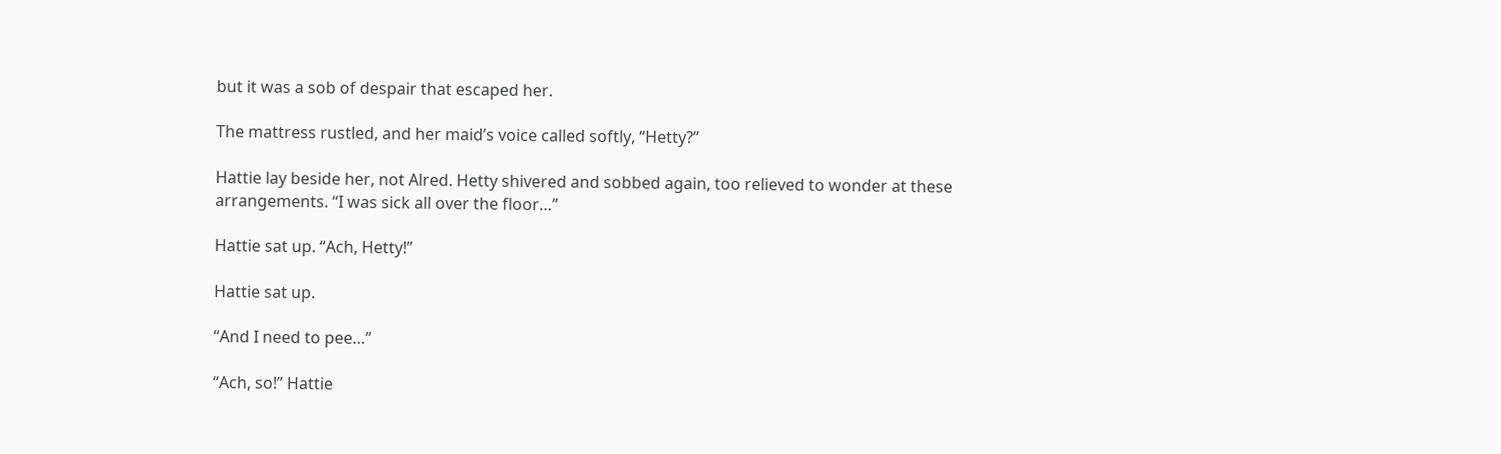but it was a sob of despair that escaped her.

The mattress rustled, and her maid’s voice called softly, “Hetty?”

Hattie lay beside her, not Alred. Hetty shivered and sobbed again, too relieved to wonder at these arrangements. “I was sick all over the floor…”

Hattie sat up. “Ach, Hetty!”

Hattie sat up.

“And I need to pee…”

“Ach, so!” Hattie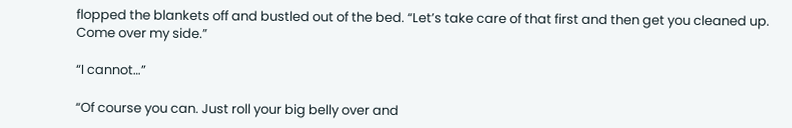flopped the blankets off and bustled out of the bed. “Let’s take care of that first and then get you cleaned up. Come over my side.”

“I cannot…”

“Of course you can. Just roll your big belly over and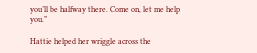you’ll be halfway there. Come on, let me help you.”

Hattie helped her wriggle across the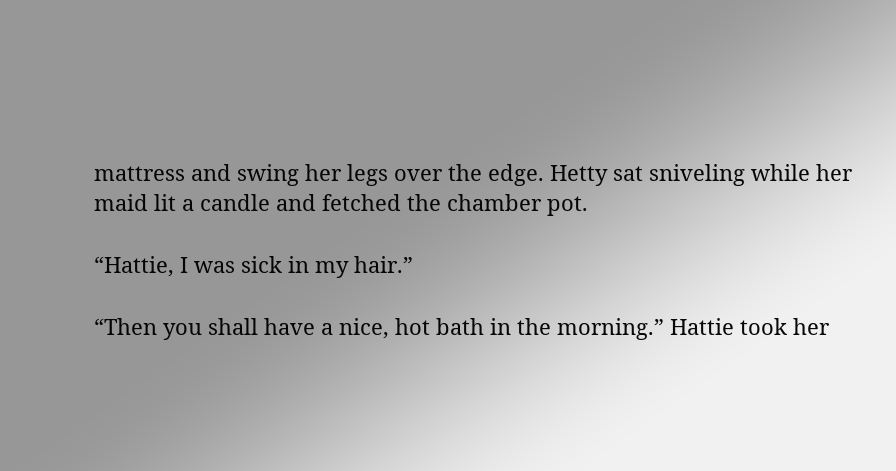mattress and swing her legs over the edge. Hetty sat sniveling while her maid lit a candle and fetched the chamber pot.

“Hattie, I was sick in my hair.”

“Then you shall have a nice, hot bath in the morning.” Hattie took her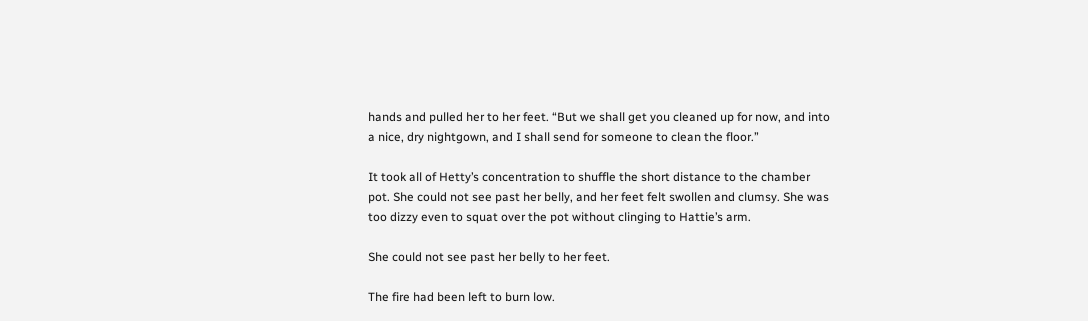hands and pulled her to her feet. “But we shall get you cleaned up for now, and into a nice, dry nightgown, and I shall send for someone to clean the floor.”

It took all of Hetty’s concentration to shuffle the short distance to the chamber pot. She could not see past her belly, and her feet felt swollen and clumsy. She was too dizzy even to squat over the pot without clinging to Hattie’s arm.

She could not see past her belly to her feet.

The fire had been left to burn low.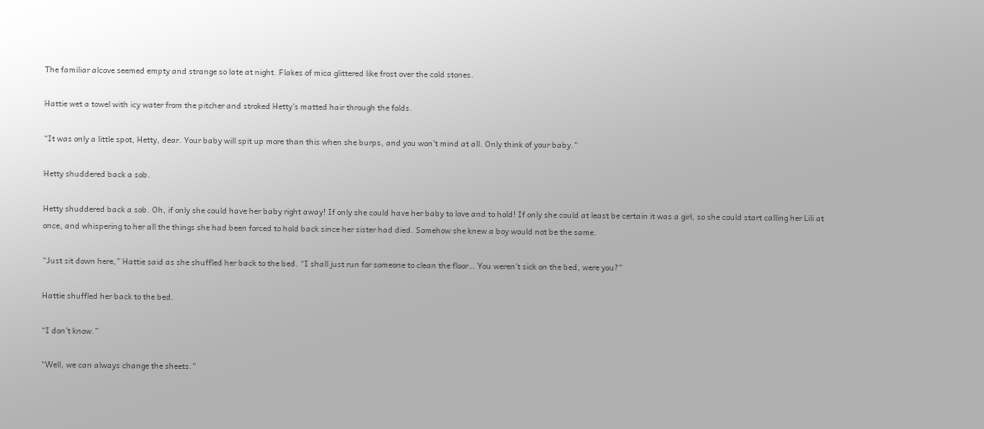The familiar alcove seemed empty and strange so late at night. Flakes of mica glittered like frost over the cold stones.

Hattie wet a towel with icy water from the pitcher and stroked Hetty’s matted hair through the folds.

“It was only a little spot, Hetty, dear. Your baby will spit up more than this when she burps, and you won’t mind at all. Only think of your baby.”

Hetty shuddered back a sob.

Hetty shuddered back a sob. Oh, if only she could have her baby right away! If only she could have her baby to love and to hold! If only she could at least be certain it was a girl, so she could start calling her Lili at once, and whispering to her all the things she had been forced to hold back since her sister had died. Somehow she knew a boy would not be the same.

“Just sit down here,” Hattie said as she shuffled her back to the bed. “I shall just run for someone to clean the floor… You weren’t sick on the bed, were you?”

Hattie shuffled her back to the bed.

“I don’t know.”

“Well, we can always change the sheets.”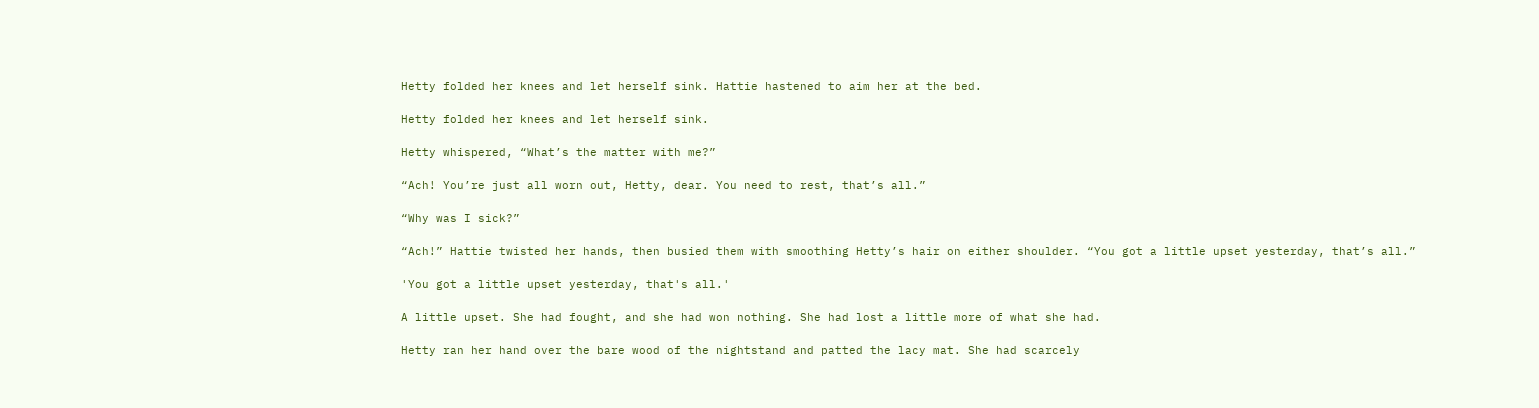Hetty folded her knees and let herself sink. Hattie hastened to aim her at the bed.

Hetty folded her knees and let herself sink.

Hetty whispered, “What’s the matter with me?”

“Ach! You’re just all worn out, Hetty, dear. You need to rest, that’s all.”

“Why was I sick?”

“Ach!” Hattie twisted her hands, then busied them with smoothing Hetty’s hair on either shoulder. “You got a little upset yesterday, that’s all.”

'You got a little upset yesterday, that's all.'

A little upset. She had fought, and she had won nothing. She had lost a little more of what she had.

Hetty ran her hand over the bare wood of the nightstand and patted the lacy mat. She had scarcely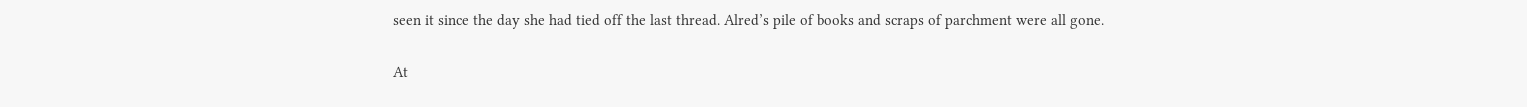seen it since the day she had tied off the last thread. Alred’s pile of books and scraps of parchment were all gone.

At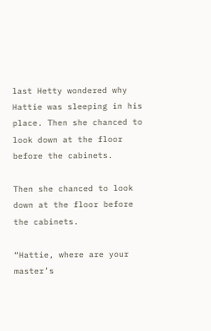last Hetty wondered why Hattie was sleeping in his place. Then she chanced to look down at the floor before the cabinets.

Then she chanced to look down at the floor before the cabinets.

“Hattie, where are your master’s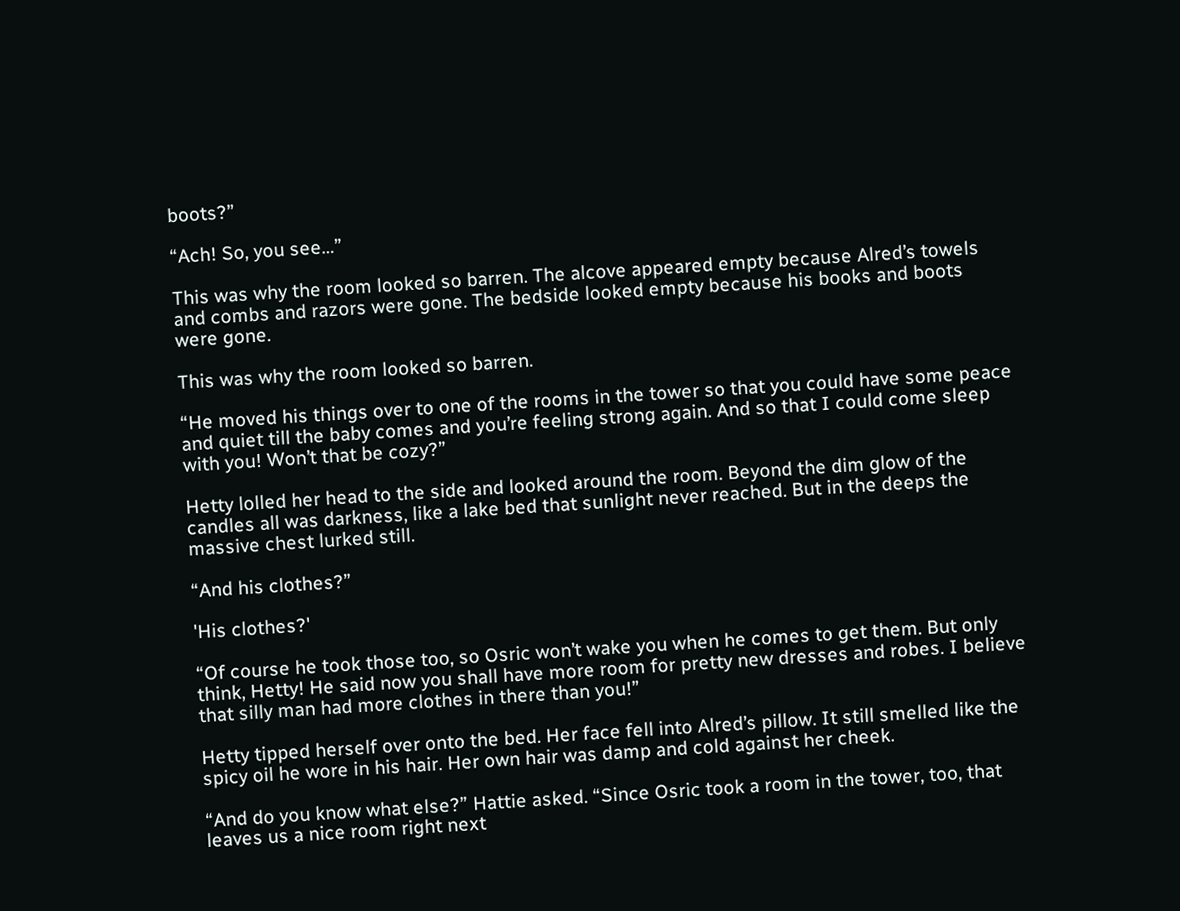boots?”

“Ach! So, you see…”

This was why the room looked so barren. The alcove appeared empty because Alred’s towels and combs and razors were gone. The bedside looked empty because his books and boots were gone.

This was why the room looked so barren.

“He moved his things over to one of the rooms in the tower so that you could have some peace and quiet till the baby comes and you’re feeling strong again. And so that I could come sleep with you! Won’t that be cozy?”

Hetty lolled her head to the side and looked around the room. Beyond the dim glow of the candles all was darkness, like a lake bed that sunlight never reached. But in the deeps the massive chest lurked still.

“And his clothes?”

'His clothes?'

“Of course he took those too, so Osric won’t wake you when he comes to get them. But only think, Hetty! He said now you shall have more room for pretty new dresses and robes. I believe that silly man had more clothes in there than you!”

Hetty tipped herself over onto the bed. Her face fell into Alred’s pillow. It still smelled like the spicy oil he wore in his hair. Her own hair was damp and cold against her cheek.

“And do you know what else?” Hattie asked. “Since Osric took a room in the tower, too, that leaves us a nice room right next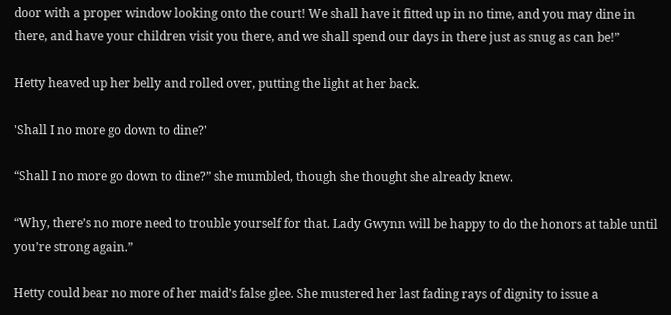door with a proper window looking onto the court! We shall have it fitted up in no time, and you may dine in there, and have your children visit you there, and we shall spend our days in there just as snug as can be!”

Hetty heaved up her belly and rolled over, putting the light at her back.

'Shall I no more go down to dine?'

“Shall I no more go down to dine?” she mumbled, though she thought she already knew.

“Why, there’s no more need to trouble yourself for that. Lady Gwynn will be happy to do the honors at table until you’re strong again.”

Hetty could bear no more of her maid’s false glee. She mustered her last fading rays of dignity to issue a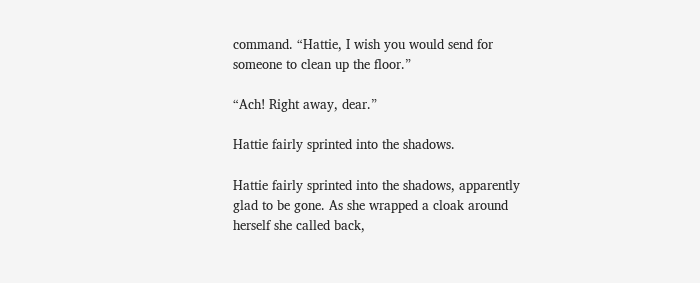command. “Hattie, I wish you would send for someone to clean up the floor.”

“Ach! Right away, dear.”

Hattie fairly sprinted into the shadows.

Hattie fairly sprinted into the shadows, apparently glad to be gone. As she wrapped a cloak around herself she called back,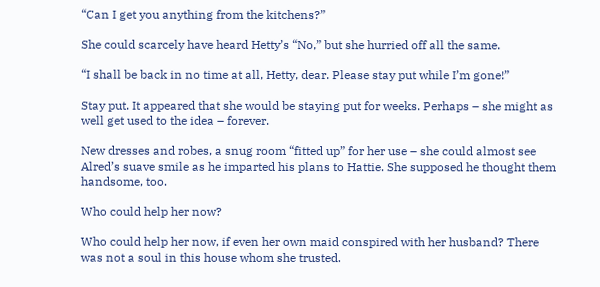“Can I get you anything from the kitchens?”

She could scarcely have heard Hetty’s “No,” but she hurried off all the same.

“I shall be back in no time at all, Hetty, dear. Please stay put while I’m gone!”

Stay put. It appeared that she would be staying put for weeks. Perhaps – she might as well get used to the idea – forever.

New dresses and robes, a snug room “fitted up” for her use – she could almost see Alred’s suave smile as he imparted his plans to Hattie. She supposed he thought them handsome, too.

Who could help her now?

Who could help her now, if even her own maid conspired with her husband? There was not a soul in this house whom she trusted.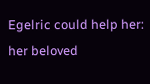Egelric could help her: her beloved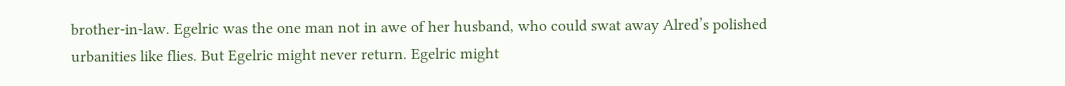brother-in-law. Egelric was the one man not in awe of her husband, who could swat away Alred’s polished urbanities like flies. But Egelric might never return. Egelric might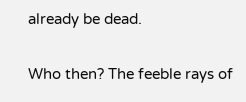already be dead.

Who then? The feeble rays of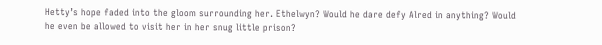Hetty’s hope faded into the gloom surrounding her. Ethelwyn? Would he dare defy Alred in anything? Would he even be allowed to visit her in her snug little prison?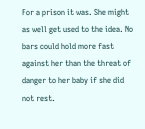For a prison it was. She might as well get used to the idea. No bars could hold more fast against her than the threat of danger to her baby if she did not rest.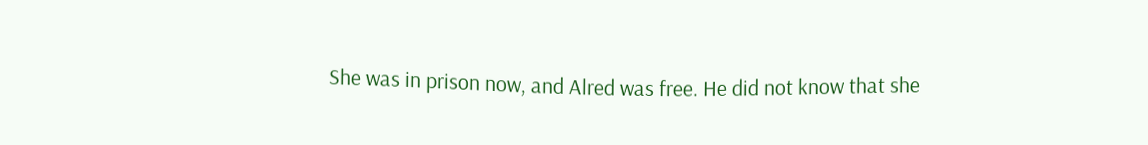She was in prison now, and Alred was free. He did not know that she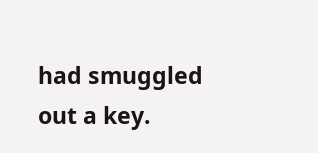had smuggled out a key.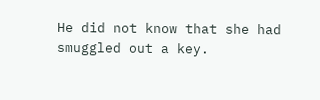He did not know that she had smuggled out a key.